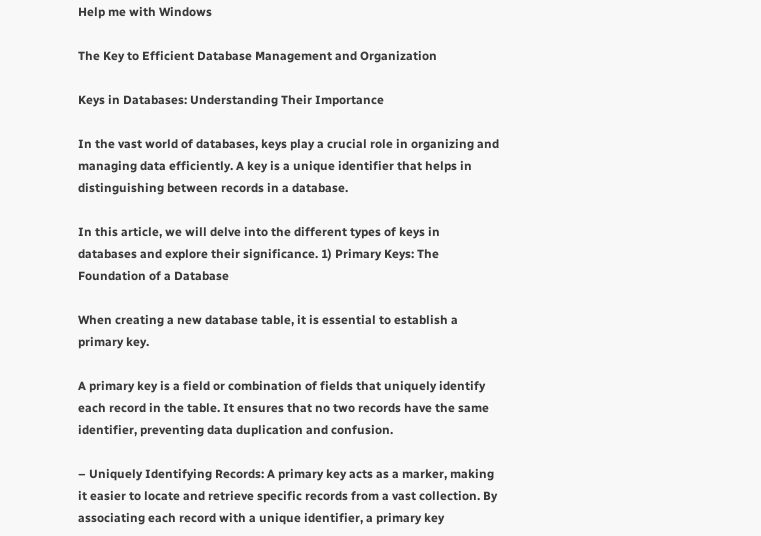Help me with Windows

The Key to Efficient Database Management and Organization

Keys in Databases: Understanding Their Importance

In the vast world of databases, keys play a crucial role in organizing and managing data efficiently. A key is a unique identifier that helps in distinguishing between records in a database.

In this article, we will delve into the different types of keys in databases and explore their significance. 1) Primary Keys: The Foundation of a Database

When creating a new database table, it is essential to establish a primary key.

A primary key is a field or combination of fields that uniquely identify each record in the table. It ensures that no two records have the same identifier, preventing data duplication and confusion.

– Uniquely Identifying Records: A primary key acts as a marker, making it easier to locate and retrieve specific records from a vast collection. By associating each record with a unique identifier, a primary key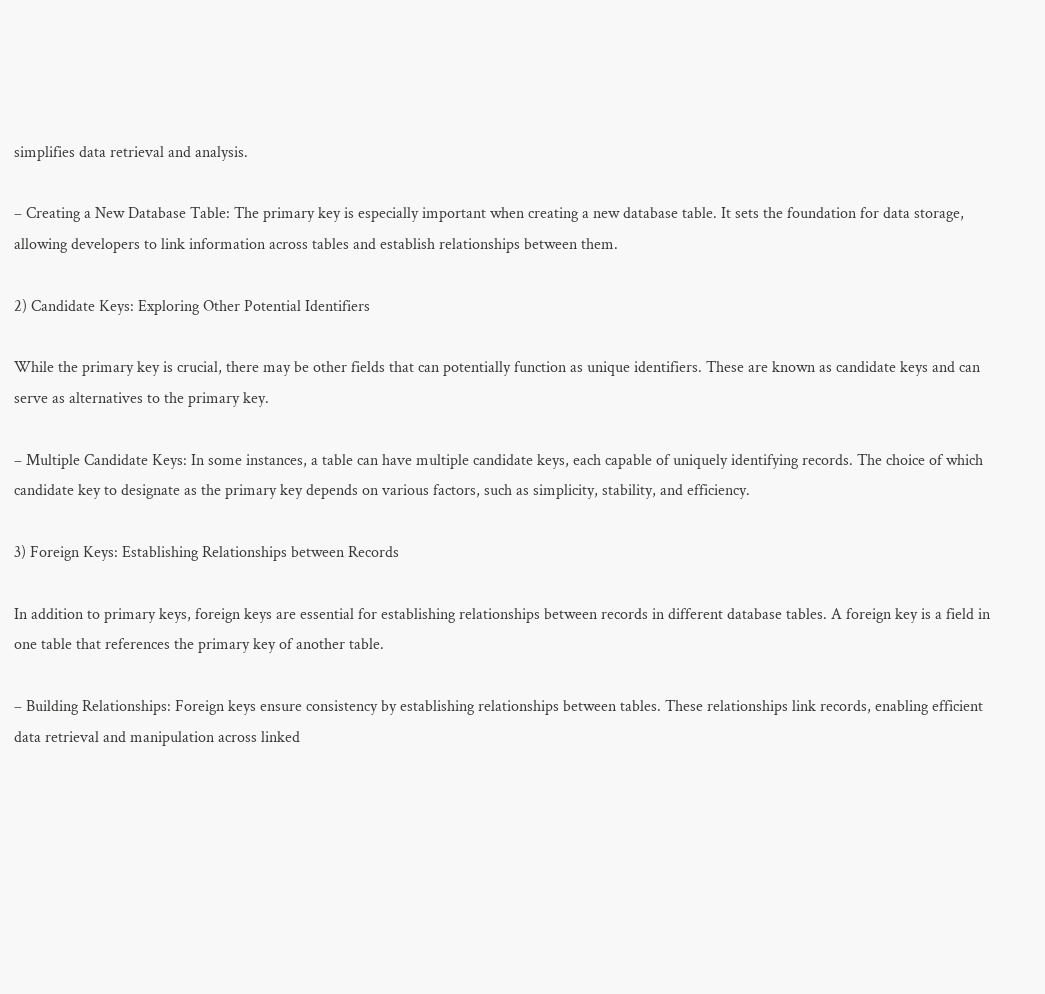simplifies data retrieval and analysis.

– Creating a New Database Table: The primary key is especially important when creating a new database table. It sets the foundation for data storage, allowing developers to link information across tables and establish relationships between them.

2) Candidate Keys: Exploring Other Potential Identifiers

While the primary key is crucial, there may be other fields that can potentially function as unique identifiers. These are known as candidate keys and can serve as alternatives to the primary key.

– Multiple Candidate Keys: In some instances, a table can have multiple candidate keys, each capable of uniquely identifying records. The choice of which candidate key to designate as the primary key depends on various factors, such as simplicity, stability, and efficiency.

3) Foreign Keys: Establishing Relationships between Records

In addition to primary keys, foreign keys are essential for establishing relationships between records in different database tables. A foreign key is a field in one table that references the primary key of another table.

– Building Relationships: Foreign keys ensure consistency by establishing relationships between tables. These relationships link records, enabling efficient data retrieval and manipulation across linked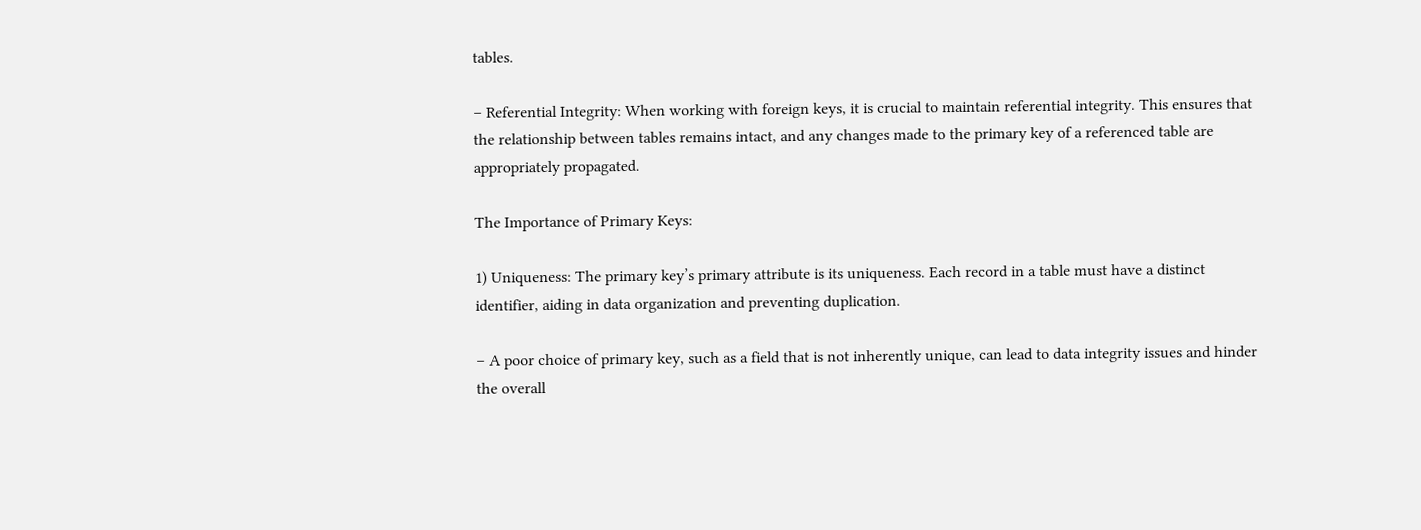tables.

– Referential Integrity: When working with foreign keys, it is crucial to maintain referential integrity. This ensures that the relationship between tables remains intact, and any changes made to the primary key of a referenced table are appropriately propagated.

The Importance of Primary Keys:

1) Uniqueness: The primary key’s primary attribute is its uniqueness. Each record in a table must have a distinct identifier, aiding in data organization and preventing duplication.

– A poor choice of primary key, such as a field that is not inherently unique, can lead to data integrity issues and hinder the overall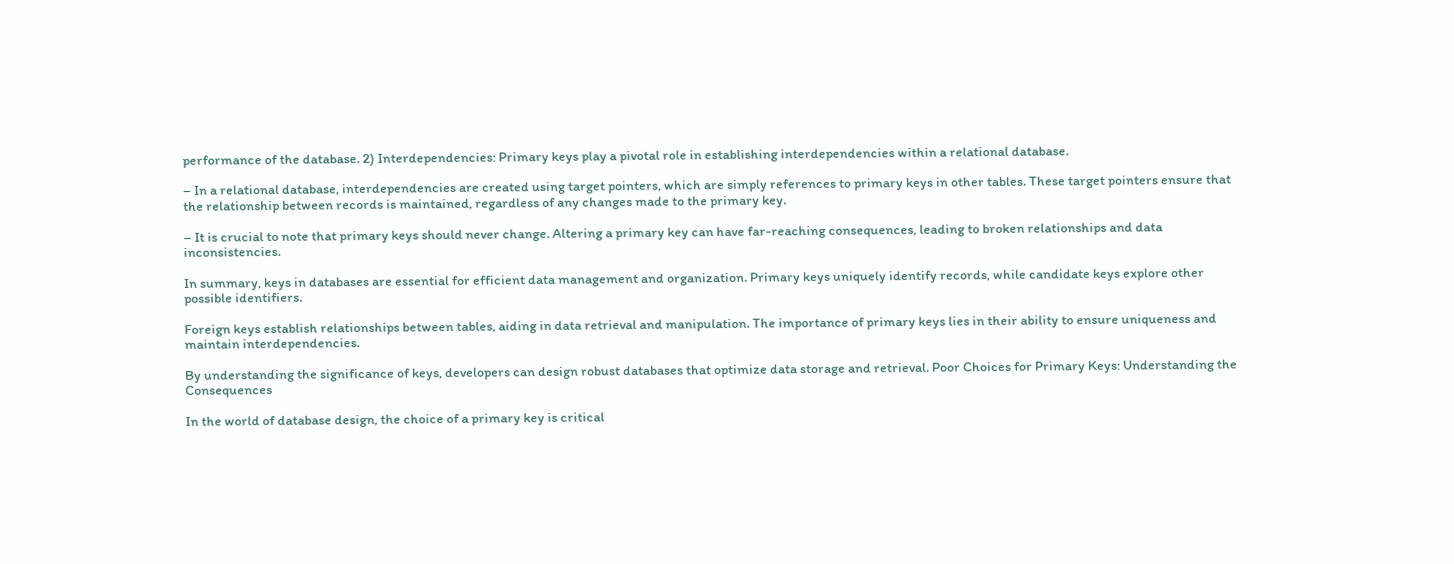performance of the database. 2) Interdependencies: Primary keys play a pivotal role in establishing interdependencies within a relational database.

– In a relational database, interdependencies are created using target pointers, which are simply references to primary keys in other tables. These target pointers ensure that the relationship between records is maintained, regardless of any changes made to the primary key.

– It is crucial to note that primary keys should never change. Altering a primary key can have far-reaching consequences, leading to broken relationships and data inconsistencies.

In summary, keys in databases are essential for efficient data management and organization. Primary keys uniquely identify records, while candidate keys explore other possible identifiers.

Foreign keys establish relationships between tables, aiding in data retrieval and manipulation. The importance of primary keys lies in their ability to ensure uniqueness and maintain interdependencies.

By understanding the significance of keys, developers can design robust databases that optimize data storage and retrieval. Poor Choices for Primary Keys: Understanding the Consequences

In the world of database design, the choice of a primary key is critical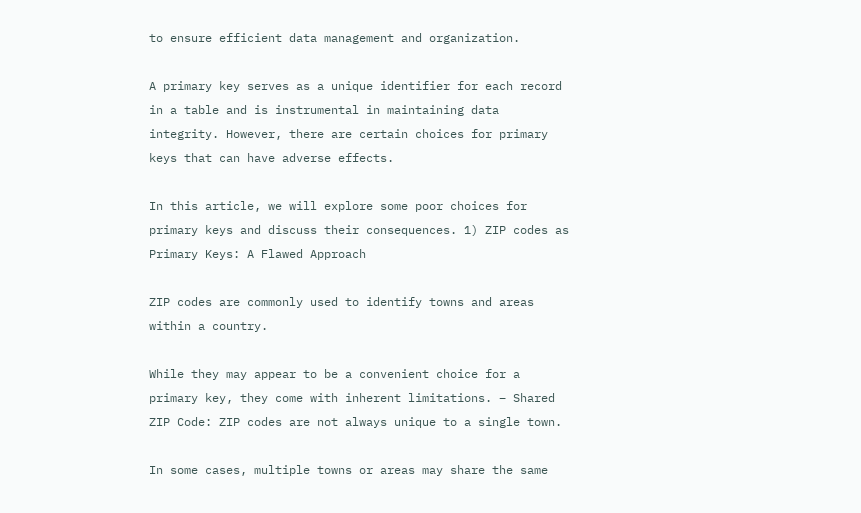to ensure efficient data management and organization.

A primary key serves as a unique identifier for each record in a table and is instrumental in maintaining data integrity. However, there are certain choices for primary keys that can have adverse effects.

In this article, we will explore some poor choices for primary keys and discuss their consequences. 1) ZIP codes as Primary Keys: A Flawed Approach

ZIP codes are commonly used to identify towns and areas within a country.

While they may appear to be a convenient choice for a primary key, they come with inherent limitations. – Shared ZIP Code: ZIP codes are not always unique to a single town.

In some cases, multiple towns or areas may share the same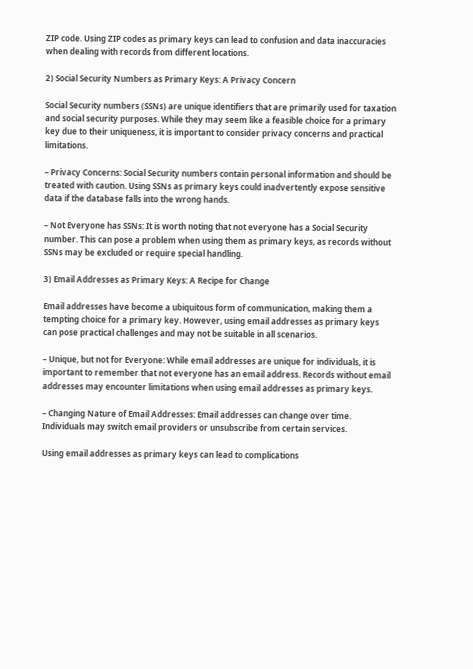ZIP code. Using ZIP codes as primary keys can lead to confusion and data inaccuracies when dealing with records from different locations.

2) Social Security Numbers as Primary Keys: A Privacy Concern

Social Security numbers (SSNs) are unique identifiers that are primarily used for taxation and social security purposes. While they may seem like a feasible choice for a primary key due to their uniqueness, it is important to consider privacy concerns and practical limitations.

– Privacy Concerns: Social Security numbers contain personal information and should be treated with caution. Using SSNs as primary keys could inadvertently expose sensitive data if the database falls into the wrong hands.

– Not Everyone has SSNs: It is worth noting that not everyone has a Social Security number. This can pose a problem when using them as primary keys, as records without SSNs may be excluded or require special handling.

3) Email Addresses as Primary Keys: A Recipe for Change

Email addresses have become a ubiquitous form of communication, making them a tempting choice for a primary key. However, using email addresses as primary keys can pose practical challenges and may not be suitable in all scenarios.

– Unique, but not for Everyone: While email addresses are unique for individuals, it is important to remember that not everyone has an email address. Records without email addresses may encounter limitations when using email addresses as primary keys.

– Changing Nature of Email Addresses: Email addresses can change over time. Individuals may switch email providers or unsubscribe from certain services.

Using email addresses as primary keys can lead to complications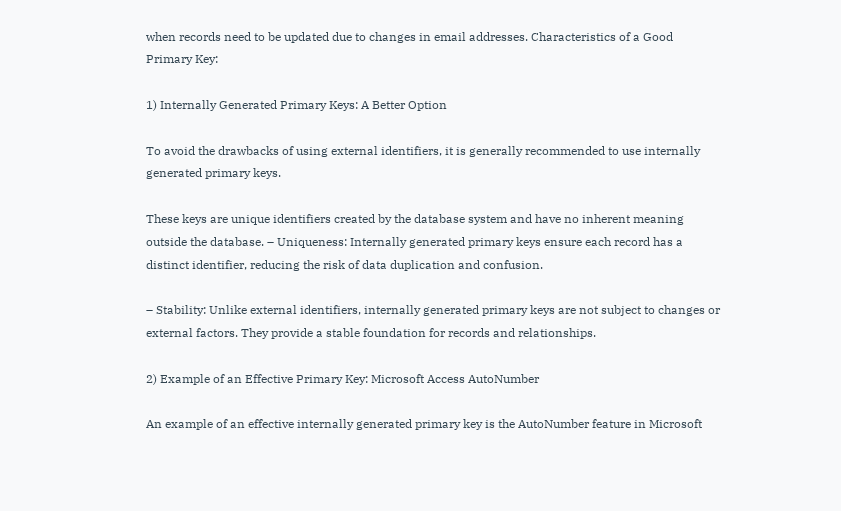when records need to be updated due to changes in email addresses. Characteristics of a Good Primary Key:

1) Internally Generated Primary Keys: A Better Option

To avoid the drawbacks of using external identifiers, it is generally recommended to use internally generated primary keys.

These keys are unique identifiers created by the database system and have no inherent meaning outside the database. – Uniqueness: Internally generated primary keys ensure each record has a distinct identifier, reducing the risk of data duplication and confusion.

– Stability: Unlike external identifiers, internally generated primary keys are not subject to changes or external factors. They provide a stable foundation for records and relationships.

2) Example of an Effective Primary Key: Microsoft Access AutoNumber

An example of an effective internally generated primary key is the AutoNumber feature in Microsoft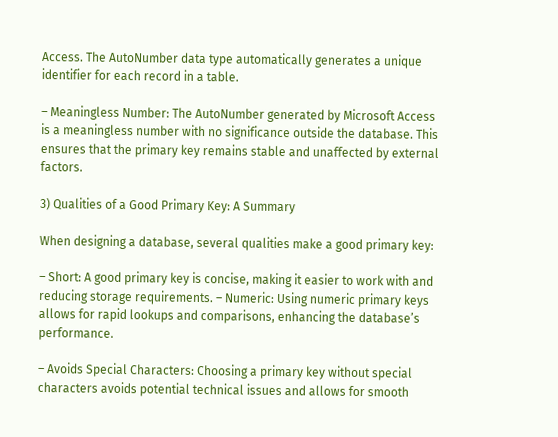Access. The AutoNumber data type automatically generates a unique identifier for each record in a table.

– Meaningless Number: The AutoNumber generated by Microsoft Access is a meaningless number with no significance outside the database. This ensures that the primary key remains stable and unaffected by external factors.

3) Qualities of a Good Primary Key: A Summary

When designing a database, several qualities make a good primary key:

– Short: A good primary key is concise, making it easier to work with and reducing storage requirements. – Numeric: Using numeric primary keys allows for rapid lookups and comparisons, enhancing the database’s performance.

– Avoids Special Characters: Choosing a primary key without special characters avoids potential technical issues and allows for smooth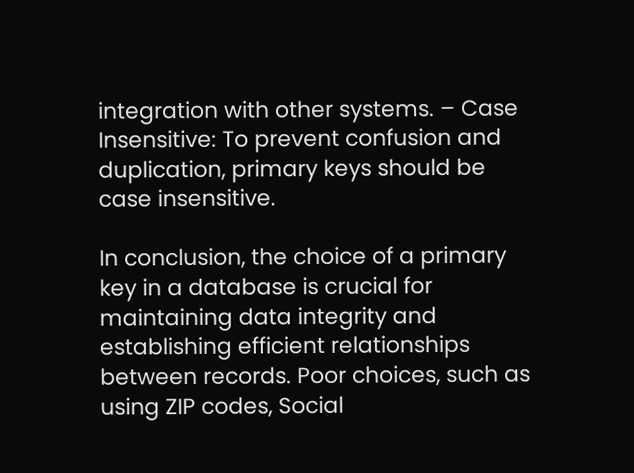integration with other systems. – Case Insensitive: To prevent confusion and duplication, primary keys should be case insensitive.

In conclusion, the choice of a primary key in a database is crucial for maintaining data integrity and establishing efficient relationships between records. Poor choices, such as using ZIP codes, Social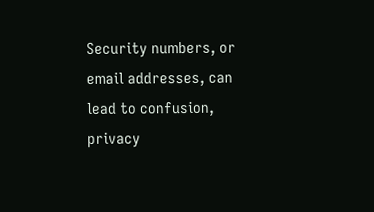Security numbers, or email addresses, can lead to confusion, privacy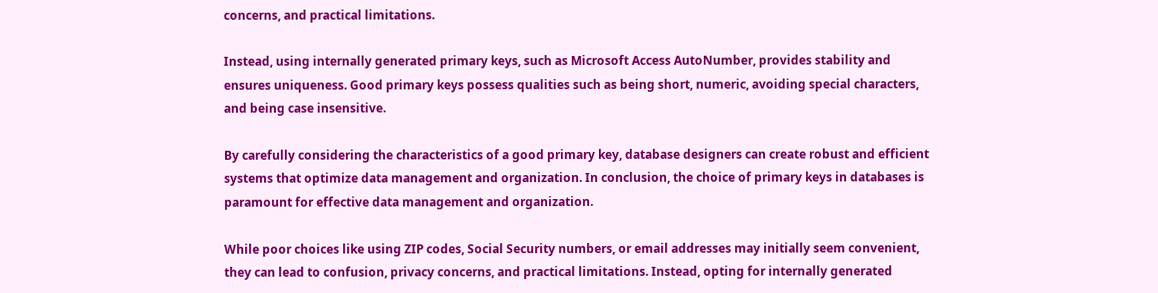concerns, and practical limitations.

Instead, using internally generated primary keys, such as Microsoft Access AutoNumber, provides stability and ensures uniqueness. Good primary keys possess qualities such as being short, numeric, avoiding special characters, and being case insensitive.

By carefully considering the characteristics of a good primary key, database designers can create robust and efficient systems that optimize data management and organization. In conclusion, the choice of primary keys in databases is paramount for effective data management and organization.

While poor choices like using ZIP codes, Social Security numbers, or email addresses may initially seem convenient, they can lead to confusion, privacy concerns, and practical limitations. Instead, opting for internally generated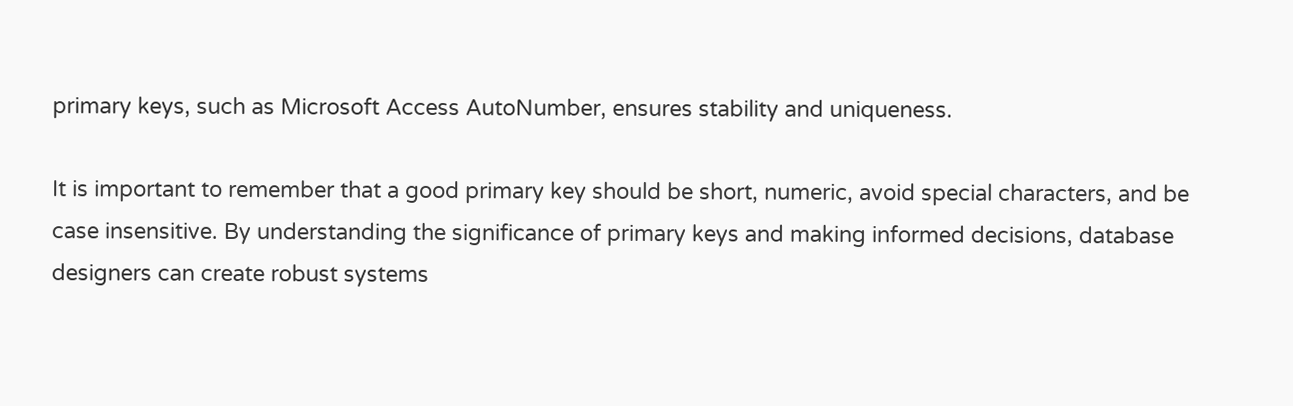primary keys, such as Microsoft Access AutoNumber, ensures stability and uniqueness.

It is important to remember that a good primary key should be short, numeric, avoid special characters, and be case insensitive. By understanding the significance of primary keys and making informed decisions, database designers can create robust systems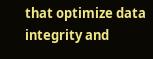that optimize data integrity and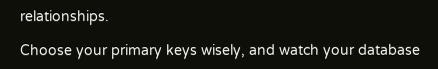relationships.

Choose your primary keys wisely, and watch your database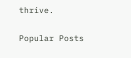thrive.

Popular Posts